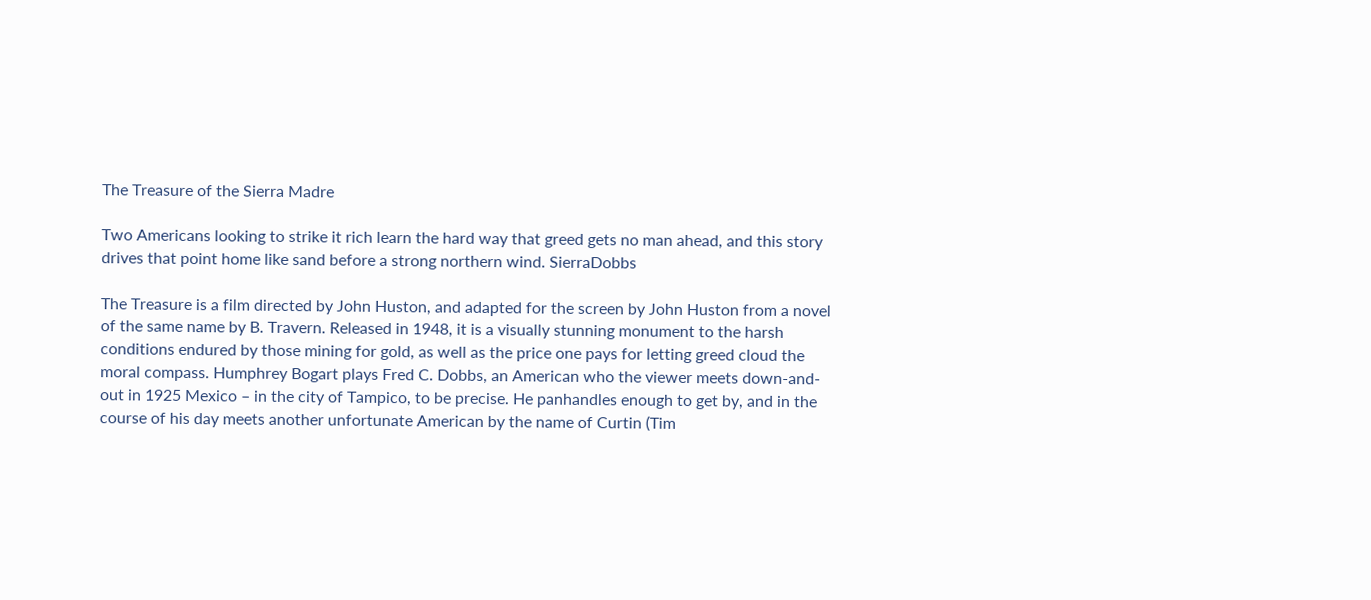The Treasure of the Sierra Madre

Two Americans looking to strike it rich learn the hard way that greed gets no man ahead, and this story drives that point home like sand before a strong northern wind. SierraDobbs

The Treasure is a film directed by John Huston, and adapted for the screen by John Huston from a novel of the same name by B. Travern. Released in 1948, it is a visually stunning monument to the harsh conditions endured by those mining for gold, as well as the price one pays for letting greed cloud the moral compass. Humphrey Bogart plays Fred C. Dobbs, an American who the viewer meets down-and-out in 1925 Mexico – in the city of Tampico, to be precise. He panhandles enough to get by, and in the course of his day meets another unfortunate American by the name of Curtin (Tim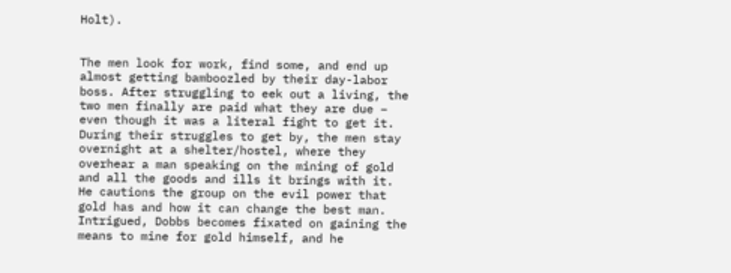Holt).


The men look for work, find some, and end up almost getting bamboozled by their day-labor boss. After struggling to eek out a living, the two men finally are paid what they are due – even though it was a literal fight to get it. During their struggles to get by, the men stay overnight at a shelter/hostel, where they overhear a man speaking on the mining of gold and all the goods and ills it brings with it. He cautions the group on the evil power that gold has and how it can change the best man. Intrigued, Dobbs becomes fixated on gaining the means to mine for gold himself, and he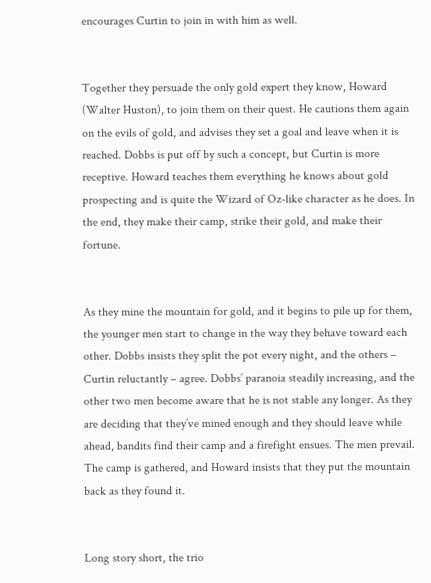encourages Curtin to join in with him as well.


Together they persuade the only gold expert they know, Howard (Walter Huston), to join them on their quest. He cautions them again on the evils of gold, and advises they set a goal and leave when it is reached. Dobbs is put off by such a concept, but Curtin is more receptive. Howard teaches them everything he knows about gold prospecting and is quite the Wizard of Oz-like character as he does. In the end, they make their camp, strike their gold, and make their fortune.


As they mine the mountain for gold, and it begins to pile up for them, the younger men start to change in the way they behave toward each other. Dobbs insists they split the pot every night, and the others – Curtin reluctantly – agree. Dobbs’ paranoia steadily increasing, and the other two men become aware that he is not stable any longer. As they are deciding that they’ve mined enough and they should leave while ahead, bandits find their camp and a firefight ensues. The men prevail. The camp is gathered, and Howard insists that they put the mountain back as they found it.


Long story short, the trio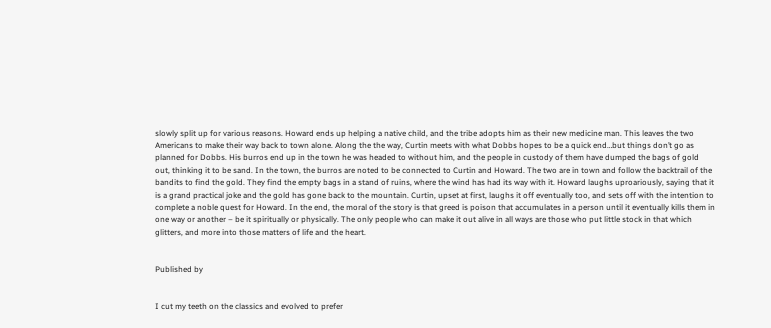slowly split up for various reasons. Howard ends up helping a native child, and the tribe adopts him as their new medicine man. This leaves the two Americans to make their way back to town alone. Along the the way, Curtin meets with what Dobbs hopes to be a quick end…but things don’t go as planned for Dobbs. His burros end up in the town he was headed to without him, and the people in custody of them have dumped the bags of gold out, thinking it to be sand. In the town, the burros are noted to be connected to Curtin and Howard. The two are in town and follow the backtrail of the bandits to find the gold. They find the empty bags in a stand of ruins, where the wind has had its way with it. Howard laughs uproariously, saying that it is a grand practical joke and the gold has gone back to the mountain. Curtin, upset at first, laughs it off eventually too, and sets off with the intention to complete a noble quest for Howard. In the end, the moral of the story is that greed is poison that accumulates in a person until it eventually kills them in one way or another – be it spiritually or physically. The only people who can make it out alive in all ways are those who put little stock in that which glitters, and more into those matters of life and the heart.


Published by


I cut my teeth on the classics and evolved to prefer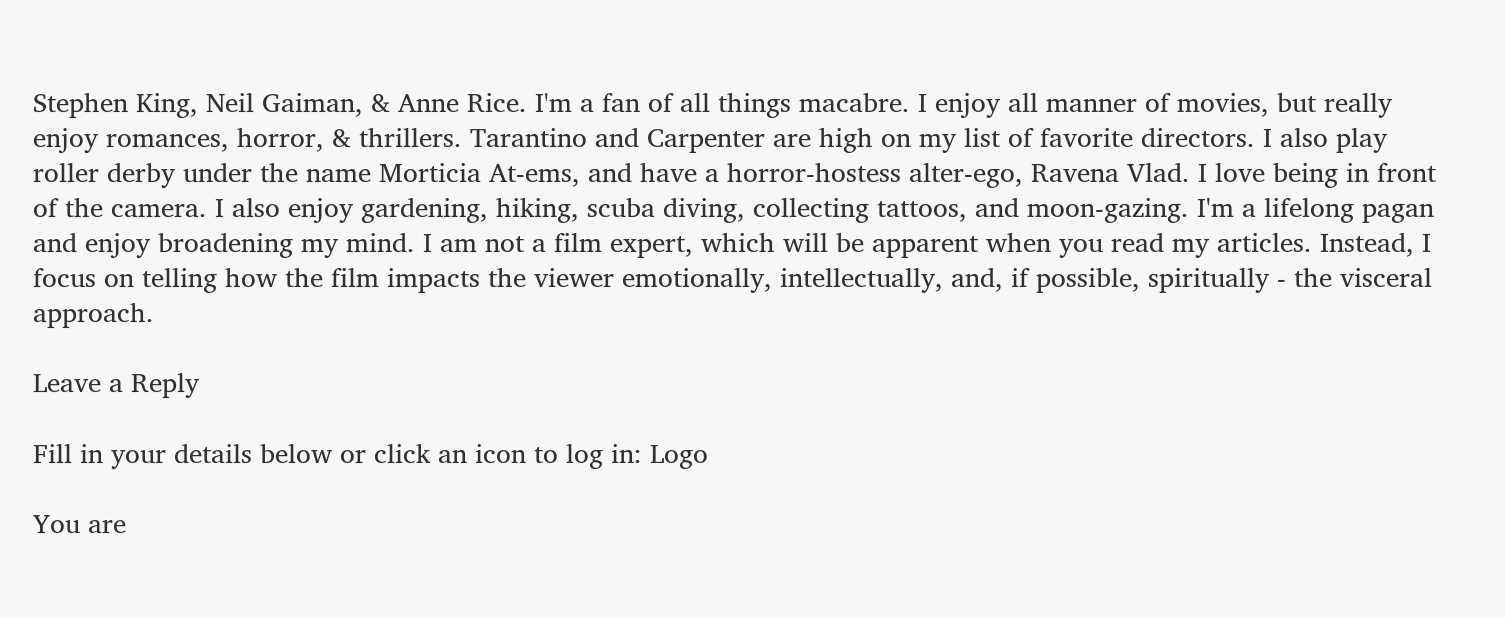Stephen King, Neil Gaiman, & Anne Rice. I'm a fan of all things macabre. I enjoy all manner of movies, but really enjoy romances, horror, & thrillers. Tarantino and Carpenter are high on my list of favorite directors. I also play roller derby under the name Morticia At-ems, and have a horror-hostess alter-ego, Ravena Vlad. I love being in front of the camera. I also enjoy gardening, hiking, scuba diving, collecting tattoos, and moon-gazing. I'm a lifelong pagan and enjoy broadening my mind. I am not a film expert, which will be apparent when you read my articles. Instead, I focus on telling how the film impacts the viewer emotionally, intellectually, and, if possible, spiritually - the visceral approach.

Leave a Reply

Fill in your details below or click an icon to log in: Logo

You are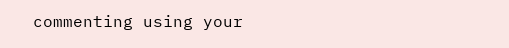commenting using your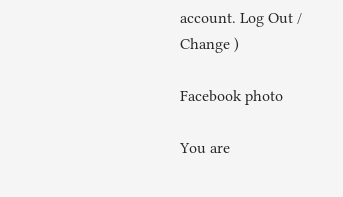account. Log Out /  Change )

Facebook photo

You are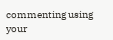commenting using your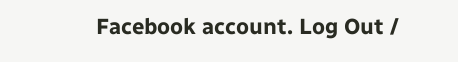Facebook account. Log Out /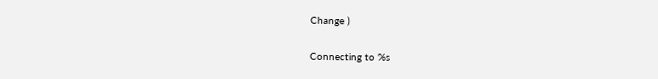Change )

Connecting to %s